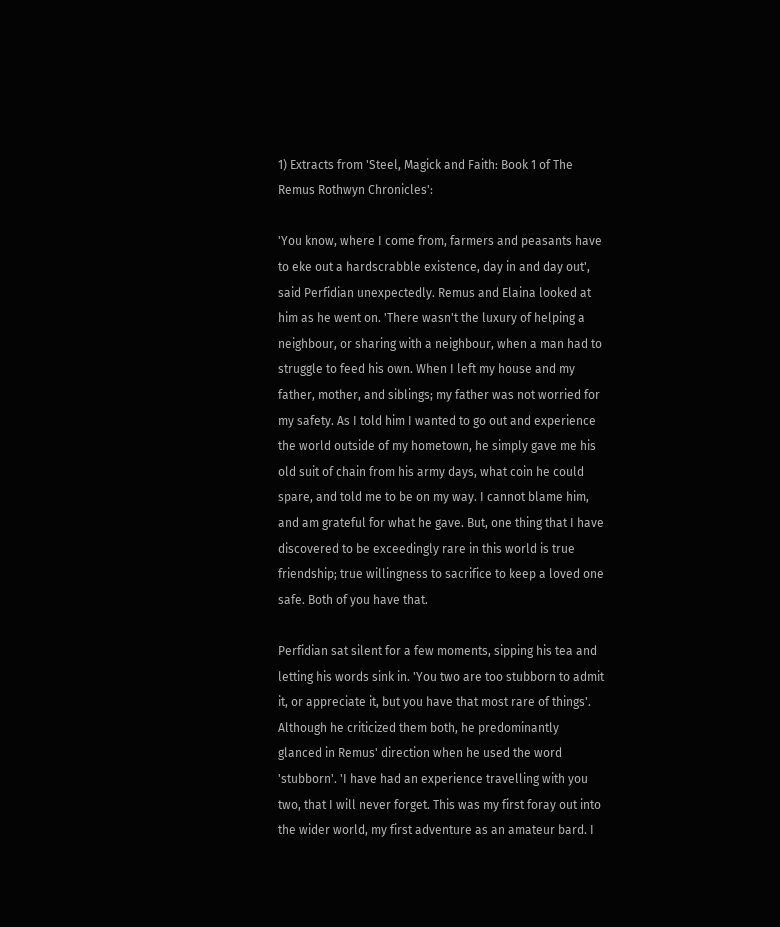1) Extracts from 'Steel, Magick and Faith: Book 1 of The Remus Rothwyn Chronicles':

'You know, where I come from, farmers and peasants have to eke out a hardscrabble existence, day in and day out', said Perfidian unexpectedly. Remus and Elaina looked at him as he went on. 'There wasn't the luxury of helping a neighbour, or sharing with a neighbour, when a man had to struggle to feed his own. When I left my house and my father, mother, and siblings; my father was not worried for my safety. As I told him I wanted to go out and experience the world outside of my hometown, he simply gave me his old suit of chain from his army days, what coin he could spare, and told me to be on my way. I cannot blame him, and am grateful for what he gave. But, one thing that I have discovered to be exceedingly rare in this world is true friendship; true willingness to sacrifice to keep a loved one safe. Both of you have that.

Perfidian sat silent for a few moments, sipping his tea and letting his words sink in. 'You two are too stubborn to admit it, or appreciate it, but you have that most rare of things'. Although he criticized them both, he predominantly glanced in Remus' direction when he used the word 'stubborn'. 'I have had an experience travelling with you two, that I will never forget. This was my first foray out into the wider world, my first adventure as an amateur bard. I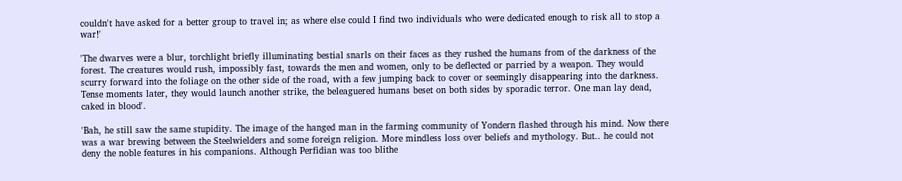couldn't have asked for a better group to travel in; as where else could I find two individuals who were dedicated enough to risk all to stop a war!'

'The dwarves were a blur, torchlight briefly illuminating bestial snarls on their faces as they rushed the humans from of the darkness of the forest. The creatures would rush, impossibly fast, towards the men and women, only to be deflected or parried by a weapon. They would scurry forward into the foliage on the other side of the road, with a few jumping back to cover or seemingly disappearing into the darkness. Tense moments later, they would launch another strike, the beleaguered humans beset on both sides by sporadic terror. One man lay dead, caked in blood'.

'Bah, he still saw the same stupidity. The image of the hanged man in the farming community of Yondern flashed through his mind. Now there was a war brewing between the Steelwielders and some foreign religion. More mindless loss over beliefs and mythology. But.. he could not deny the noble features in his companions. Although Perfidian was too blithe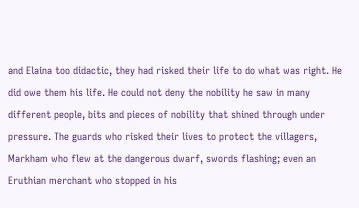and Elaina too didactic, they had risked their life to do what was right. He did owe them his life. He could not deny the nobility he saw in many different people, bits and pieces of nobility that shined through under pressure. The guards who risked their lives to protect the villagers, Markham who flew at the dangerous dwarf, swords flashing; even an Eruthian merchant who stopped in his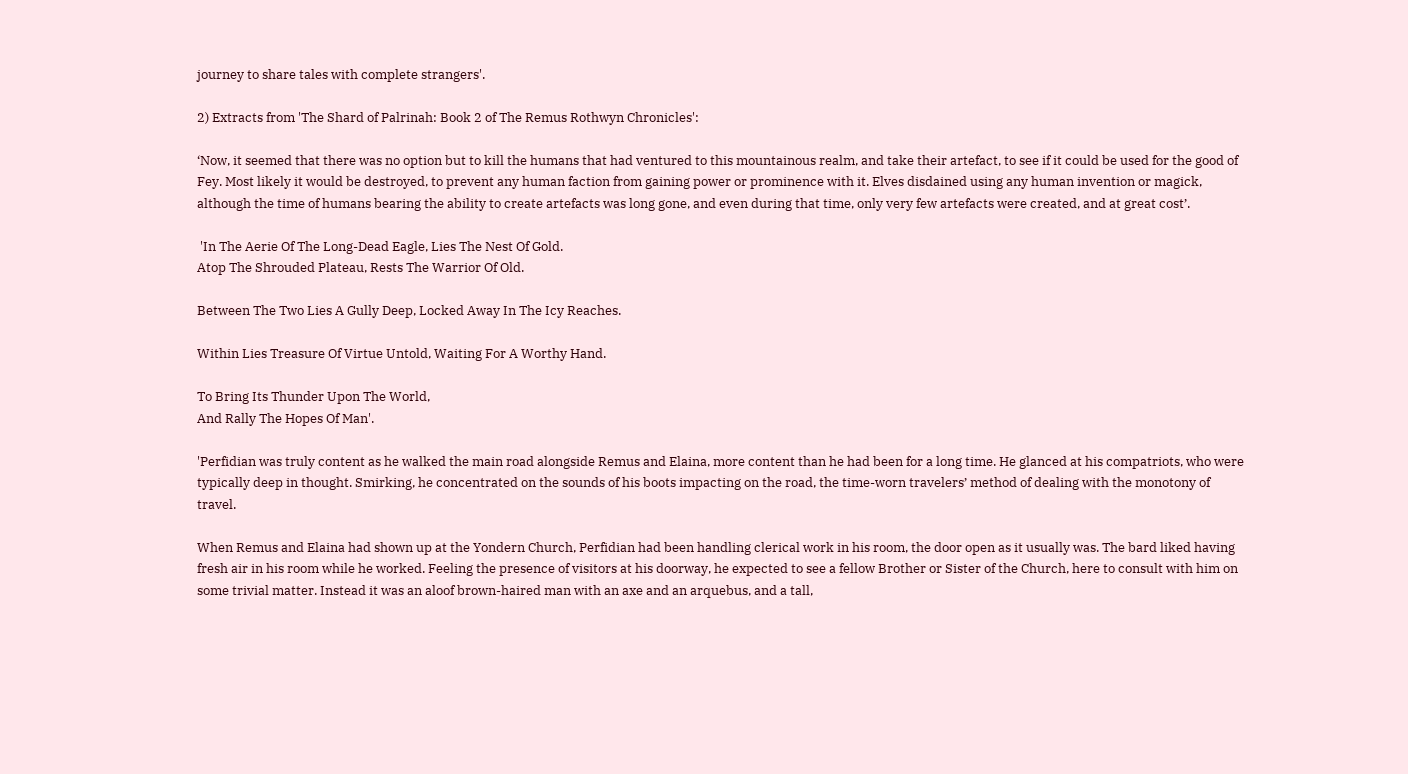journey to share tales with complete strangers'.

2) Extracts from 'The Shard of Palrinah: Book 2 of The Remus Rothwyn Chronicles':

‘Now, it seemed that there was no option but to kill the humans that had ventured to this mountainous realm, and take their artefact, to see if it could be used for the good of Fey. Most likely it would be destroyed, to prevent any human faction from gaining power or prominence with it. Elves disdained using any human invention or magick, although the time of humans bearing the ability to create artefacts was long gone, and even during that time, only very few artefacts were created, and at great cost’.

 'In The Aerie Of The Long-Dead Eagle, Lies The Nest Of Gold.
Atop The Shrouded Plateau, Rests The Warrior Of Old.

Between The Two Lies A Gully Deep, Locked Away In The Icy Reaches.

Within Lies Treasure Of Virtue Untold, Waiting For A Worthy Hand.

To Bring Its Thunder Upon The World,
And Rally The Hopes Of Man'.

'Perfidian was truly content as he walked the main road alongside Remus and Elaina, more content than he had been for a long time. He glanced at his compatriots, who were typically deep in thought. Smirking, he concentrated on the sounds of his boots impacting on the road, the time-worn travelers’ method of dealing with the monotony of travel.

When Remus and Elaina had shown up at the Yondern Church, Perfidian had been handling clerical work in his room, the door open as it usually was. The bard liked having fresh air in his room while he worked. Feeling the presence of visitors at his doorway, he expected to see a fellow Brother or Sister of the Church, here to consult with him on some trivial matter. Instead it was an aloof brown-haired man with an axe and an arquebus, and a tall,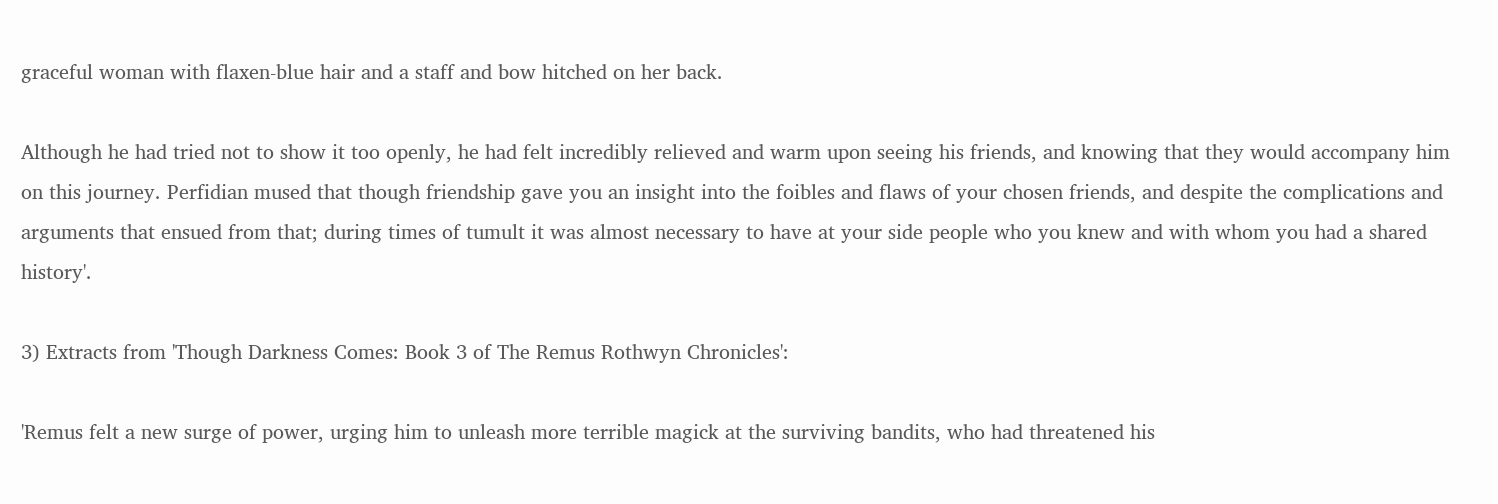graceful woman with flaxen-blue hair and a staff and bow hitched on her back.

Although he had tried not to show it too openly, he had felt incredibly relieved and warm upon seeing his friends, and knowing that they would accompany him on this journey. Perfidian mused that though friendship gave you an insight into the foibles and flaws of your chosen friends, and despite the complications and arguments that ensued from that; during times of tumult it was almost necessary to have at your side people who you knew and with whom you had a shared history'.

3) Extracts from 'Though Darkness Comes: Book 3 of The Remus Rothwyn Chronicles':

'Remus felt a new surge of power, urging him to unleash more terrible magick at the surviving bandits, who had threatened his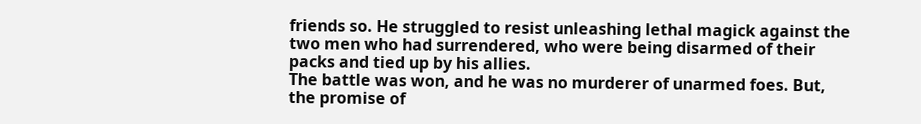friends so. He struggled to resist unleashing lethal magick against the two men who had surrendered, who were being disarmed of their packs and tied up by his allies.
The battle was won, and he was no murderer of unarmed foes. But, the promise of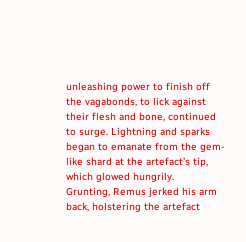unleashing power to finish off the vagabonds, to lick against their flesh and bone, continued to surge. Lightning and sparks began to emanate from the gem-like shard at the artefact’s tip, which glowed hungrily.
Grunting, Remus jerked his arm back, holstering the artefact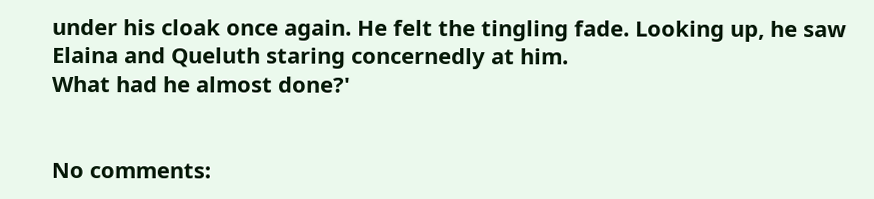under his cloak once again. He felt the tingling fade. Looking up, he saw Elaina and Queluth staring concernedly at him.
What had he almost done?'


No comments: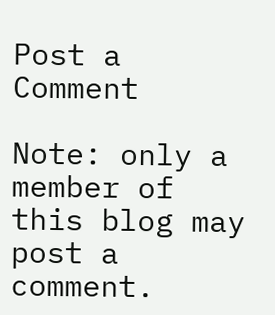Post a Comment

Note: only a member of this blog may post a comment.